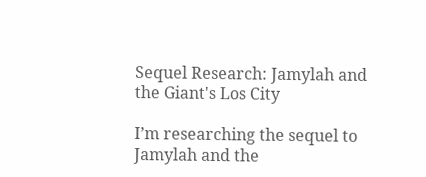Sequel Research: Jamylah and the Giant's Los City

I’m researching the sequel to Jamylah and the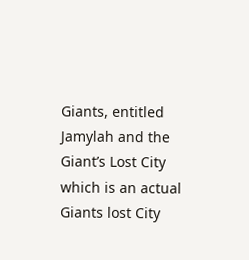Giants, entitled Jamylah and the Giant’s Lost City which is an actual Giants lost City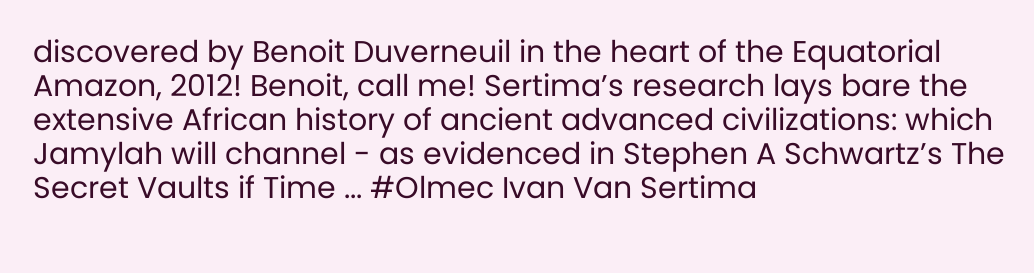discovered by Benoit Duverneuil in the heart of the Equatorial Amazon, 2012! Benoit, call me! Sertima’s research lays bare the extensive African history of ancient advanced civilizations: which Jamylah will channel - as evidenced in Stephen A Schwartz’s The Secret Vaults if Time ... #Olmec Ivan Van Sertima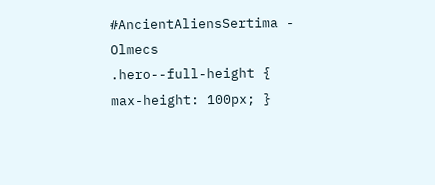#AncientAliensSertima - Olmecs
.hero--full-height { max-height: 100px; }